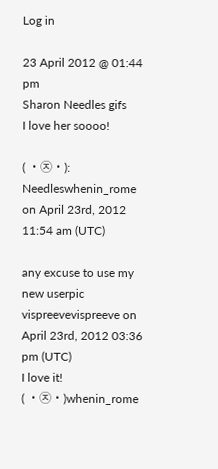Log in

23 April 2012 @ 01:44 pm
Sharon Needles gifs
I love her soooo!

( ・㉨・): Needleswhenin_rome on April 23rd, 2012 11:54 am (UTC)

any excuse to use my new userpic
vispreevevispreeve on April 23rd, 2012 03:36 pm (UTC)
I love it!
( ・㉨・)whenin_rome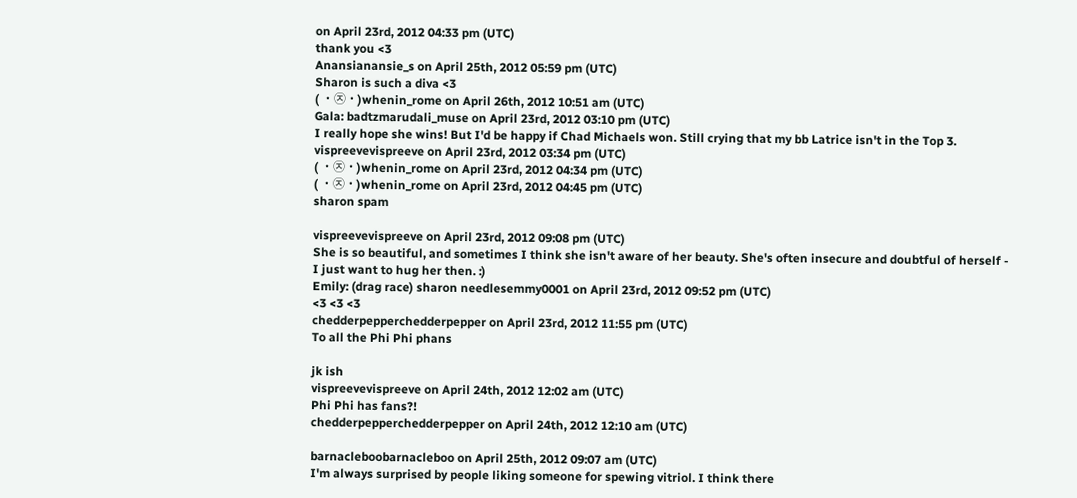on April 23rd, 2012 04:33 pm (UTC)
thank you <3
Anansianansie_s on April 25th, 2012 05:59 pm (UTC)
Sharon is such a diva <3
( ・㉨・)whenin_rome on April 26th, 2012 10:51 am (UTC)
Gala: badtzmarudali_muse on April 23rd, 2012 03:10 pm (UTC)
I really hope she wins! But I'd be happy if Chad Michaels won. Still crying that my bb Latrice isn't in the Top 3.
vispreevevispreeve on April 23rd, 2012 03:34 pm (UTC)
( ・㉨・)whenin_rome on April 23rd, 2012 04:34 pm (UTC)
( ・㉨・)whenin_rome on April 23rd, 2012 04:45 pm (UTC)
sharon spam

vispreevevispreeve on April 23rd, 2012 09:08 pm (UTC)
She is so beautiful, and sometimes I think she isn't aware of her beauty. She's often insecure and doubtful of herself - I just want to hug her then. :)
Emily: (drag race) sharon needlesemmy0001 on April 23rd, 2012 09:52 pm (UTC)
<3 <3 <3
chedderpepperchedderpepper on April 23rd, 2012 11:55 pm (UTC)
To all the Phi Phi phans

jk ish
vispreevevispreeve on April 24th, 2012 12:02 am (UTC)
Phi Phi has fans?!
chedderpepperchedderpepper on April 24th, 2012 12:10 am (UTC)

barnacleboobarnacleboo on April 25th, 2012 09:07 am (UTC)
I'm always surprised by people liking someone for spewing vitriol. I think there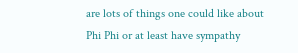are lots of things one could like about Phi Phi or at least have sympathy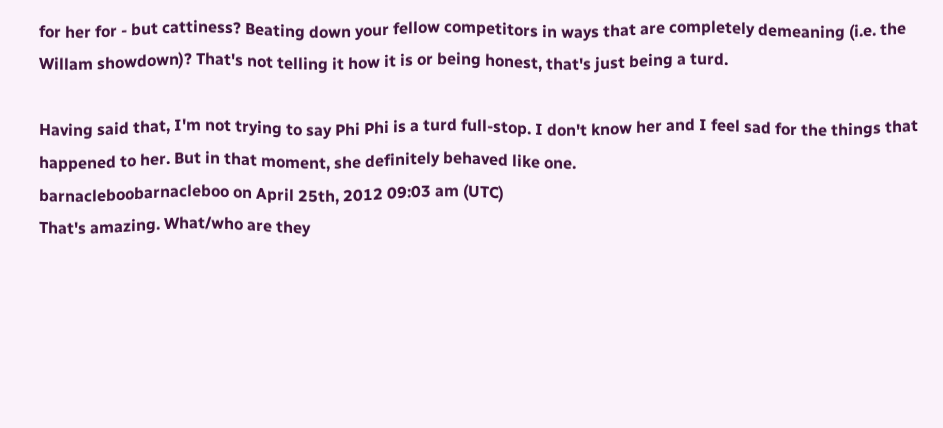for her for - but cattiness? Beating down your fellow competitors in ways that are completely demeaning (i.e. the Willam showdown)? That's not telling it how it is or being honest, that's just being a turd.

Having said that, I'm not trying to say Phi Phi is a turd full-stop. I don't know her and I feel sad for the things that happened to her. But in that moment, she definitely behaved like one.
barnacleboobarnacleboo on April 25th, 2012 09:03 am (UTC)
That's amazing. What/who are they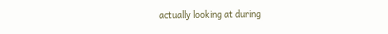actually looking at during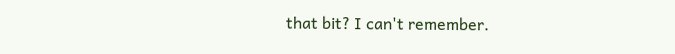that bit? I can't remember.